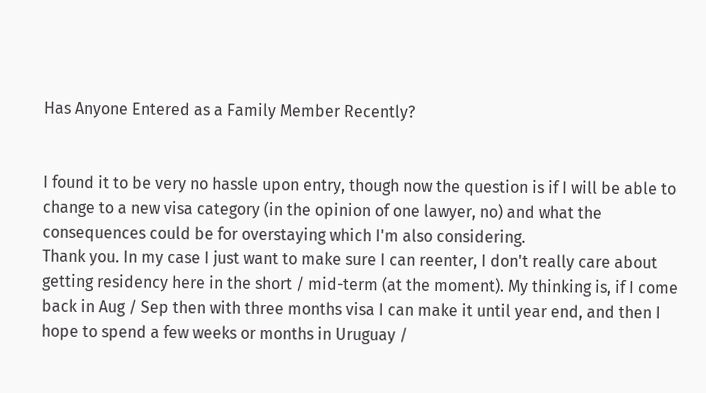Has Anyone Entered as a Family Member Recently?


I found it to be very no hassle upon entry, though now the question is if I will be able to change to a new visa category (in the opinion of one lawyer, no) and what the consequences could be for overstaying which I'm also considering.
Thank you. In my case I just want to make sure I can reenter, I don't really care about getting residency here in the short / mid-term (at the moment). My thinking is, if I come back in Aug / Sep then with three months visa I can make it until year end, and then I hope to spend a few weeks or months in Uruguay /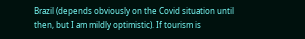Brazil (depends obviously on the Covid situation until then, but I am mildly optimistic). If tourism is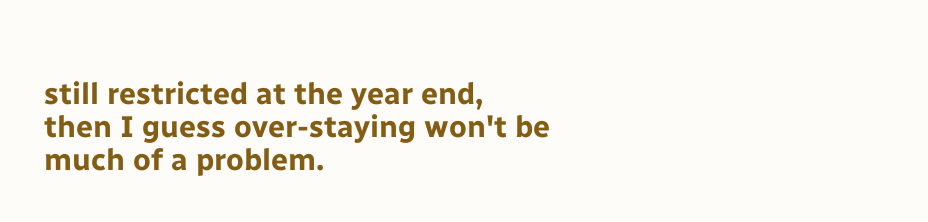still restricted at the year end, then I guess over-staying won't be much of a problem.